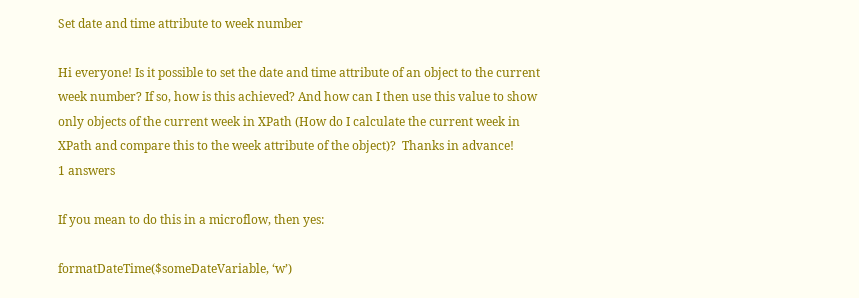Set date and time attribute to week number

Hi everyone! Is it possible to set the date and time attribute of an object to the current week number? If so, how is this achieved? And how can I then use this value to show only objects of the current week in XPath (How do I calculate the current week in XPath and compare this to the week attribute of the object)?  Thanks in advance!
1 answers

If you mean to do this in a microflow, then yes:

formatDateTime($someDateVariable, ‘w’)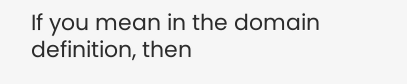If you mean in the domain definition, then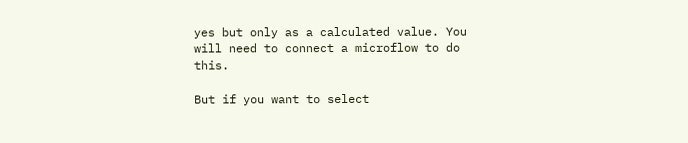yes but only as a calculated value. You will need to connect a microflow to do this.

But if you want to select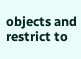objects and restrict to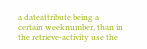a dateattribute being a certain weeknumber, than in the retrieve-activity use the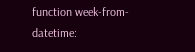function week-from-datetime: